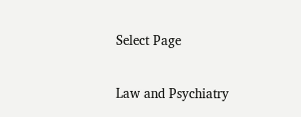Select Page

Law and Psychiatry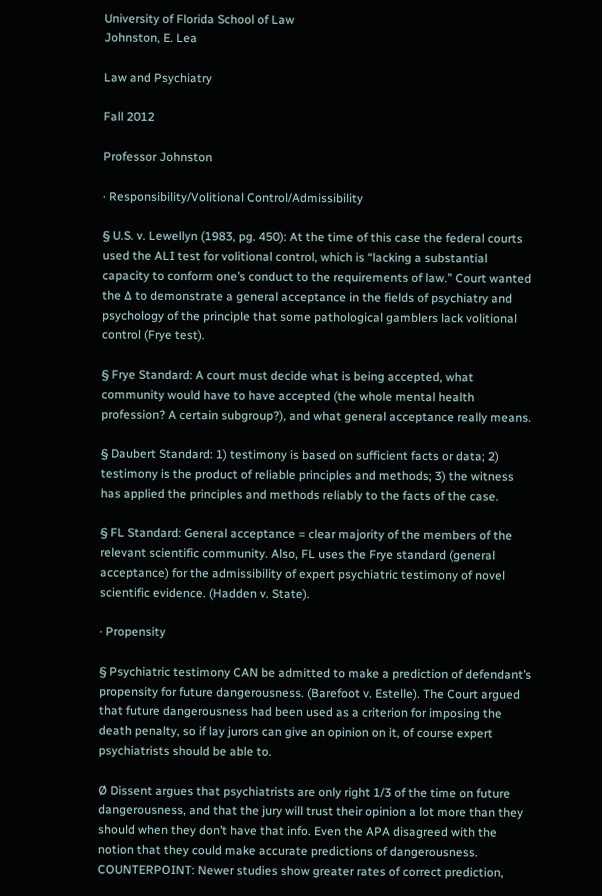University of Florida School of Law
Johnston, E. Lea

Law and Psychiatry

Fall 2012

Professor Johnston

· Responsibility/Volitional Control/Admissibility

§ U.S. v. Lewellyn (1983, pg. 450): At the time of this case the federal courts used the ALI test for volitional control, which is “lacking a substantial capacity to conform one’s conduct to the requirements of law.” Court wanted the ∆ to demonstrate a general acceptance in the fields of psychiatry and psychology of the principle that some pathological gamblers lack volitional control (Frye test).

§ Frye Standard: A court must decide what is being accepted, what community would have to have accepted (the whole mental health profession? A certain subgroup?), and what general acceptance really means.

§ Daubert Standard: 1) testimony is based on sufficient facts or data; 2) testimony is the product of reliable principles and methods; 3) the witness has applied the principles and methods reliably to the facts of the case.

§ FL Standard: General acceptance = clear majority of the members of the relevant scientific community. Also, FL uses the Frye standard (general acceptance) for the admissibility of expert psychiatric testimony of novel scientific evidence. (Hadden v. State).

· Propensity

§ Psychiatric testimony CAN be admitted to make a prediction of defendant’s propensity for future dangerousness. (Barefoot v. Estelle). The Court argued that future dangerousness had been used as a criterion for imposing the death penalty, so if lay jurors can give an opinion on it, of course expert psychiatrists should be able to.

Ø Dissent argues that psychiatrists are only right 1/3 of the time on future dangerousness, and that the jury will trust their opinion a lot more than they should when they don’t have that info. Even the APA disagreed with the notion that they could make accurate predictions of dangerousness. COUNTERPOINT: Newer studies show greater rates of correct prediction,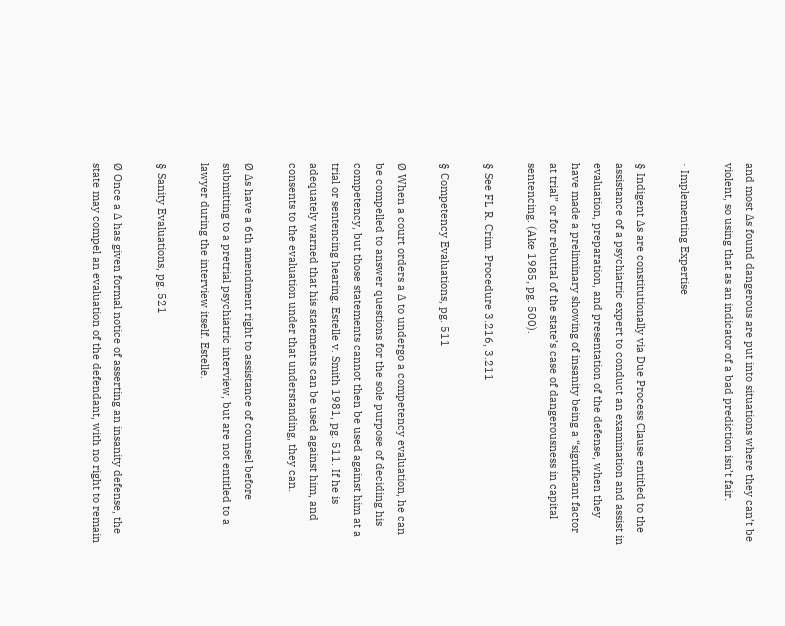and most ∆s found dangerous are put into situations where they can’t be violent, so using that as an indicator of a bad prediction isn’t fair.

· Implementing Expertise

§ Indigent ∆s are constitutionally via Due Process Clause entitled to the assistance of a psychiatric expert to conduct an examination and assist in evaluation, preparation, and presentation of the defense, when they have made a preliminary showing of insanity being a “significant factor at trial” or for rebuttal of the state’s case of dangerousness in capital sentencing. (Ake 1985, pg. 500).

§ See FL R. Crim. Procedure 3.216, 3.211

§ Competency Evaluations, pg. 511

Ø When a court orders a ∆ to undergo a competency evaluation, he can be compelled to answer questions for the sole purpose of deciding his competency, but those statements cannot then be used against him at a trial or sentencing hearing. Estelle v. Smith 1981, pg. 511. If he is adequately warned that his statements can be used against him, and consents to the evaluation under that understanding, they can.

Ø ∆s have a 6th amendment right to assistance of counsel before submitting to a pretrial psychiatric interview, but are not entitled to a lawyer during the interview itself. Estelle.

§ Sanity Evaluations, pg. 521

Ø Once a ∆ has given formal notice of asserting an insanity defense, the state may compel an evaluation of the defendant, with no right to remain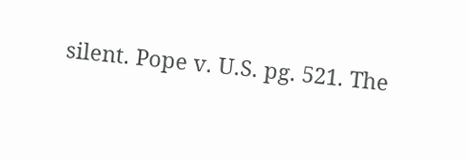silent. Pope v. U.S. pg. 521. The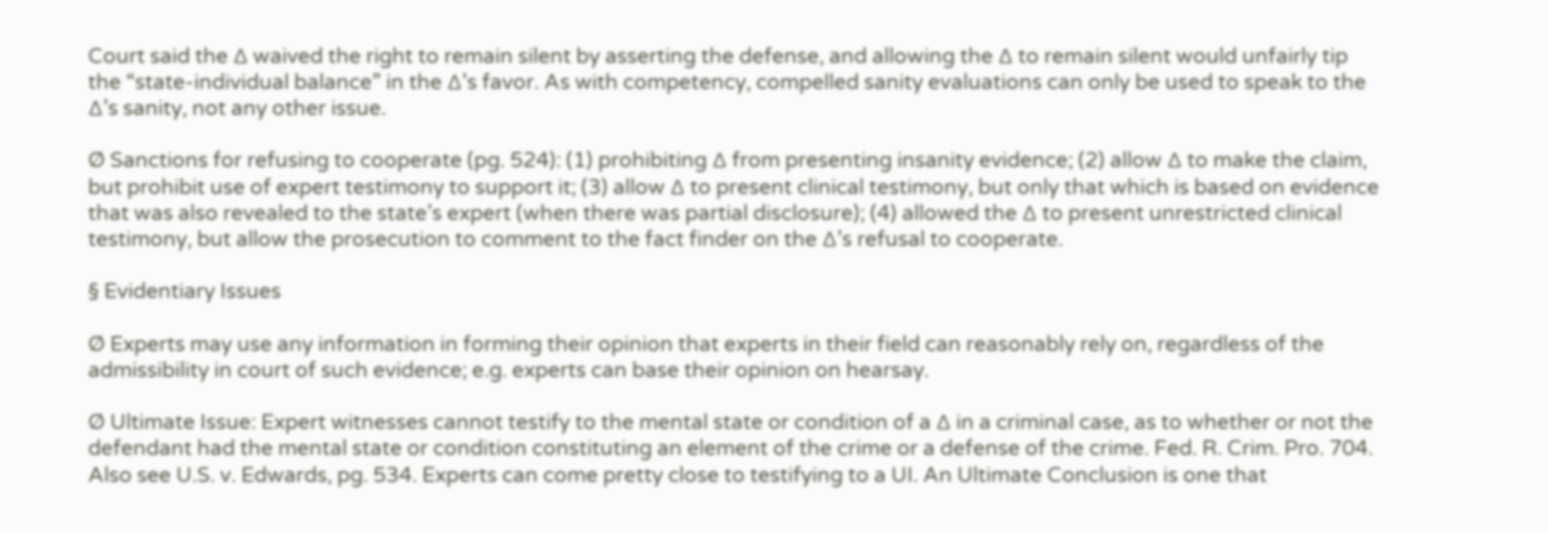Court said the ∆ waived the right to remain silent by asserting the defense, and allowing the ∆ to remain silent would unfairly tip the “state-individual balance” in the ∆’s favor. As with competency, compelled sanity evaluations can only be used to speak to the ∆’s sanity, not any other issue.

Ø Sanctions for refusing to cooperate (pg. 524): (1) prohibiting ∆ from presenting insanity evidence; (2) allow ∆ to make the claim, but prohibit use of expert testimony to support it; (3) allow ∆ to present clinical testimony, but only that which is based on evidence that was also revealed to the state’s expert (when there was partial disclosure); (4) allowed the ∆ to present unrestricted clinical testimony, but allow the prosecution to comment to the fact finder on the ∆’s refusal to cooperate.

§ Evidentiary Issues

Ø Experts may use any information in forming their opinion that experts in their field can reasonably rely on, regardless of the admissibility in court of such evidence; e.g. experts can base their opinion on hearsay.

Ø Ultimate Issue: Expert witnesses cannot testify to the mental state or condition of a ∆ in a criminal case, as to whether or not the defendant had the mental state or condition constituting an element of the crime or a defense of the crime. Fed. R. Crim. Pro. 704. Also see U.S. v. Edwards, pg. 534. Experts can come pretty close to testifying to a UI. An Ultimate Conclusion is one that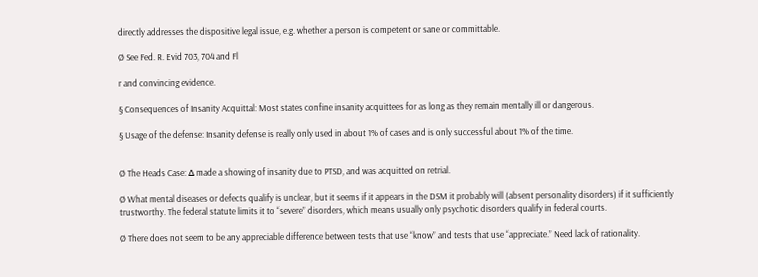directly addresses the dispositive legal issue, e.g. whether a person is competent or sane or committable.

Ø See Fed. R. Evid 703, 704 and Fl

r and convincing evidence.

§ Consequences of Insanity Acquittal: Most states confine insanity acquittees for as long as they remain mentally ill or dangerous.

§ Usage of the defense: Insanity defense is really only used in about 1% of cases and is only successful about 1% of the time.


Ø The Heads Case: ∆ made a showing of insanity due to PTSD, and was acquitted on retrial.

Ø What mental diseases or defects qualify is unclear, but it seems if it appears in the DSM it probably will (absent personality disorders) if it sufficiently trustworthy. The federal statute limits it to “severe” disorders, which means usually only psychotic disorders qualify in federal courts.

Ø There does not seem to be any appreciable difference between tests that use “know” and tests that use “appreciate.” Need lack of rationality.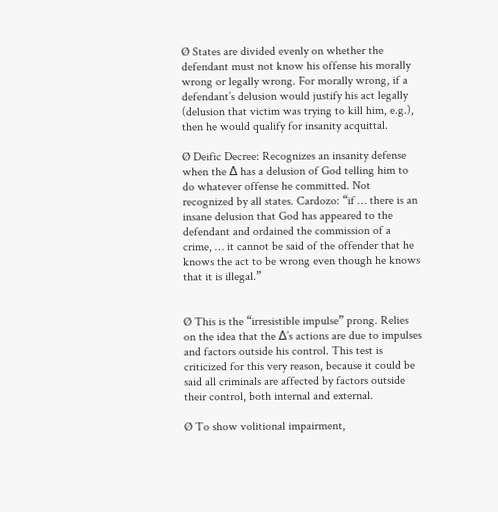Ø States are divided evenly on whether the defendant must not know his offense his morally wrong or legally wrong. For morally wrong, if a defendant’s delusion would justify his act legally (delusion that victim was trying to kill him, e.g.), then he would qualify for insanity acquittal.

Ø Deific Decree: Recognizes an insanity defense when the ∆ has a delusion of God telling him to do whatever offense he committed. Not recognized by all states. Cardozo: “if … there is an insane delusion that God has appeared to the defendant and ordained the commission of a crime, … it cannot be said of the offender that he knows the act to be wrong even though he knows that it is illegal.”


Ø This is the “irresistible impulse” prong. Relies on the idea that the ∆’s actions are due to impulses and factors outside his control. This test is criticized for this very reason, because it could be said all criminals are affected by factors outside their control, both internal and external.

Ø To show volitional impairment,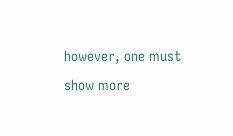however, one must show more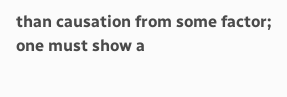than causation from some factor; one must show a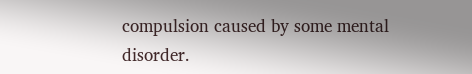compulsion caused by some mental disorder.